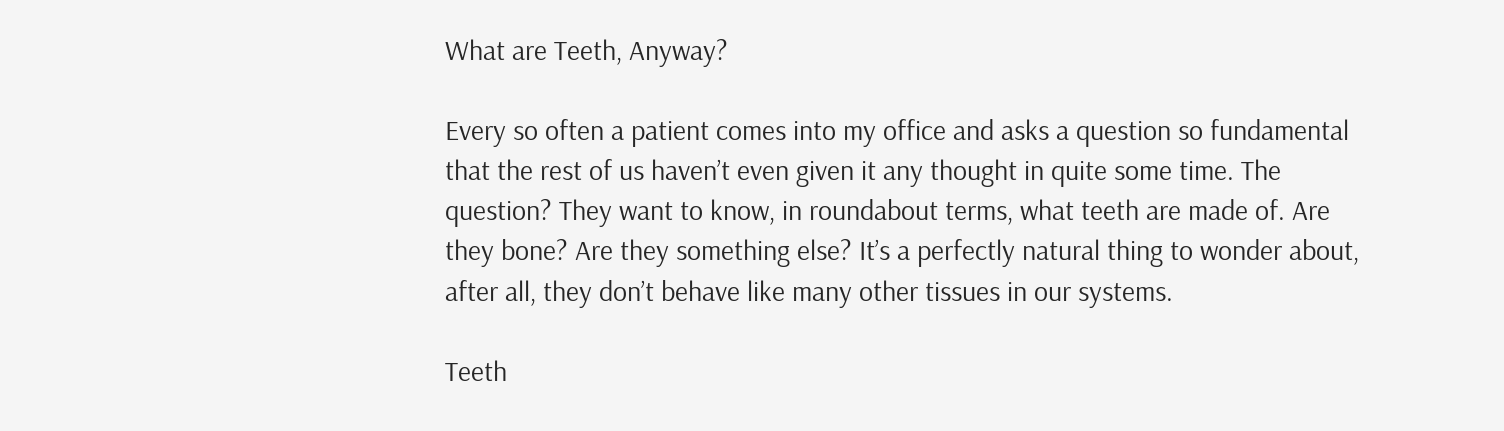What are Teeth, Anyway?

Every so often a patient comes into my office and asks a question so fundamental that the rest of us haven’t even given it any thought in quite some time. The question? They want to know, in roundabout terms, what teeth are made of. Are they bone? Are they something else? It’s a perfectly natural thing to wonder about, after all, they don’t behave like many other tissues in our systems.

Teeth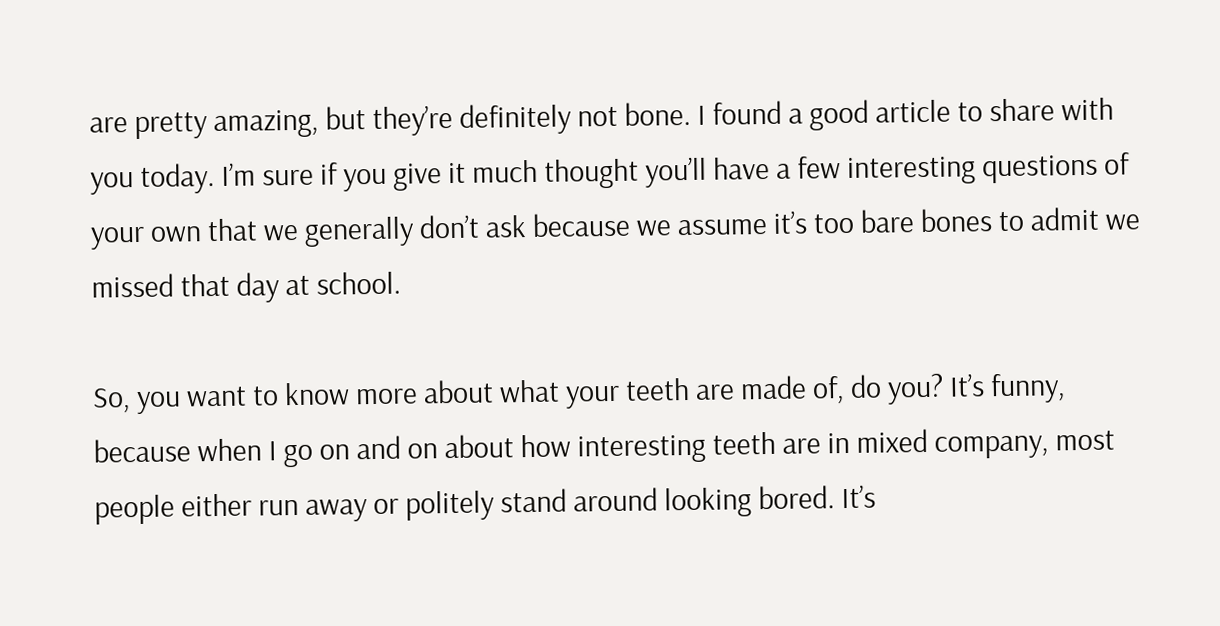are pretty amazing, but they’re definitely not bone. I found a good article to share with you today. I’m sure if you give it much thought you’ll have a few interesting questions of your own that we generally don’t ask because we assume it’s too bare bones to admit we missed that day at school.

So, you want to know more about what your teeth are made of, do you? It’s funny, because when I go on and on about how interesting teeth are in mixed company, most people either run away or politely stand around looking bored. It’s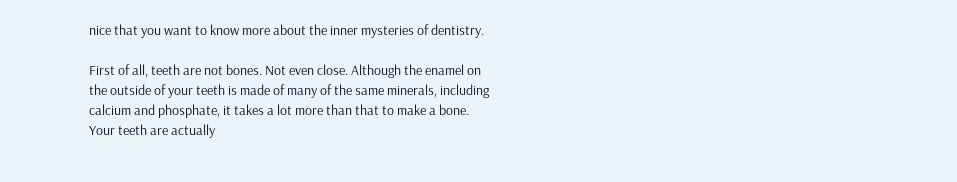nice that you want to know more about the inner mysteries of dentistry.

First of all, teeth are not bones. Not even close. Although the enamel on the outside of your teeth is made of many of the same minerals, including calcium and phosphate, it takes a lot more than that to make a bone. Your teeth are actually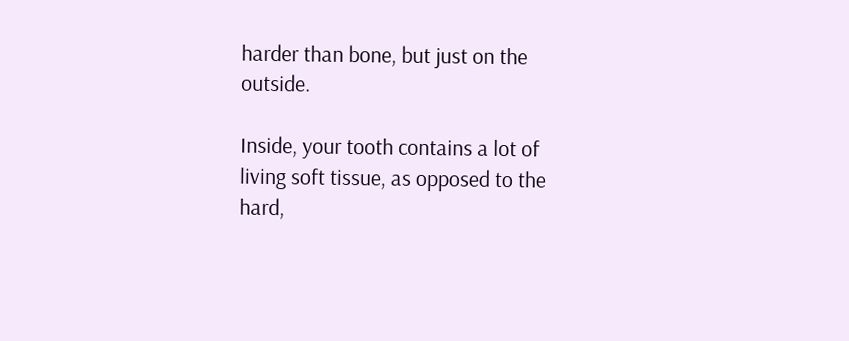harder than bone, but just on the outside.

Inside, your tooth contains a lot of living soft tissue, as opposed to the hard,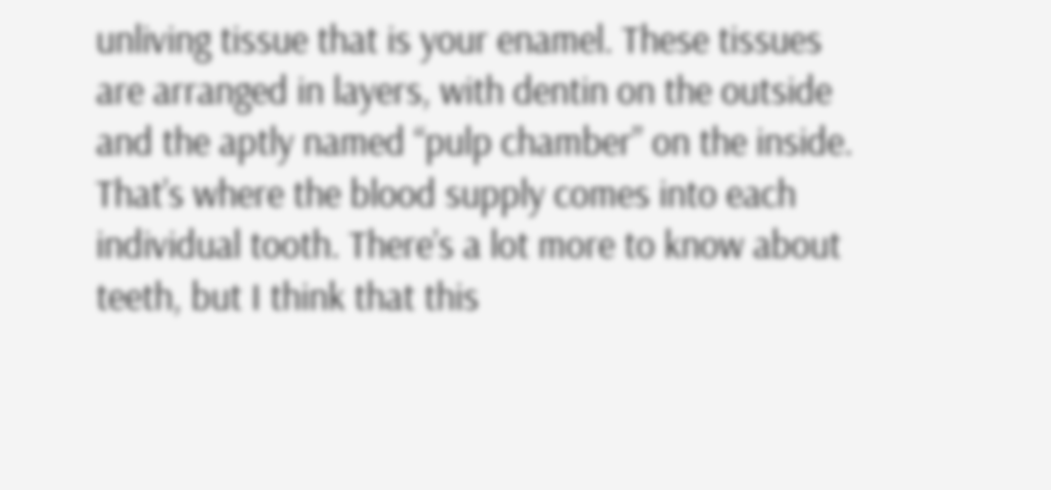unliving tissue that is your enamel. These tissues are arranged in layers, with dentin on the outside and the aptly named “pulp chamber” on the inside. That’s where the blood supply comes into each individual tooth. There’s a lot more to know about teeth, but I think that this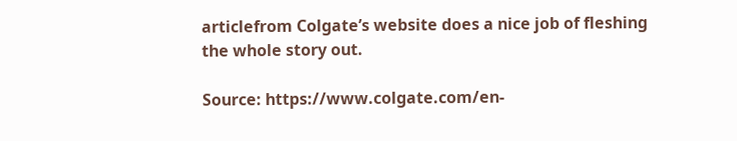articlefrom Colgate’s website does a nice job of fleshing the whole story out.

Source: https://www.colgate.com/en-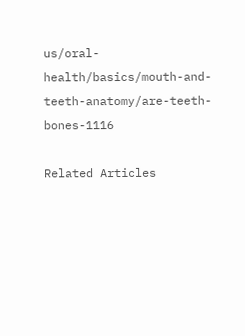us/oral-health/basics/mouth-and-teeth-anatomy/are-teeth-bones-1116

Related Articles